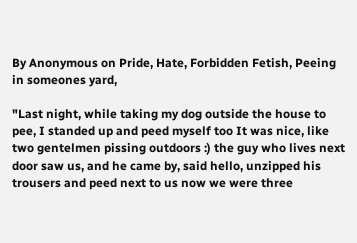By Anonymous on Pride, Hate, Forbidden Fetish, Peeing in someones yard,

"Last night, while taking my dog outside the house to pee, I standed up and peed myself too It was nice, like two gentelmen pissing outdoors :) the guy who lives next door saw us, and he came by, said hello, unzipped his trousers and peed next to us now we were three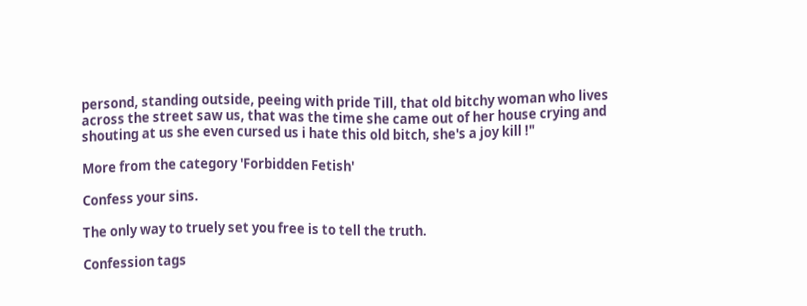persond, standing outside, peeing with pride Till, that old bitchy woman who lives across the street saw us, that was the time she came out of her house crying and shouting at us she even cursed us i hate this old bitch, she's a joy kill !"

More from the category 'Forbidden Fetish'

Confess your sins.

The only way to truely set you free is to tell the truth.

Confession tags